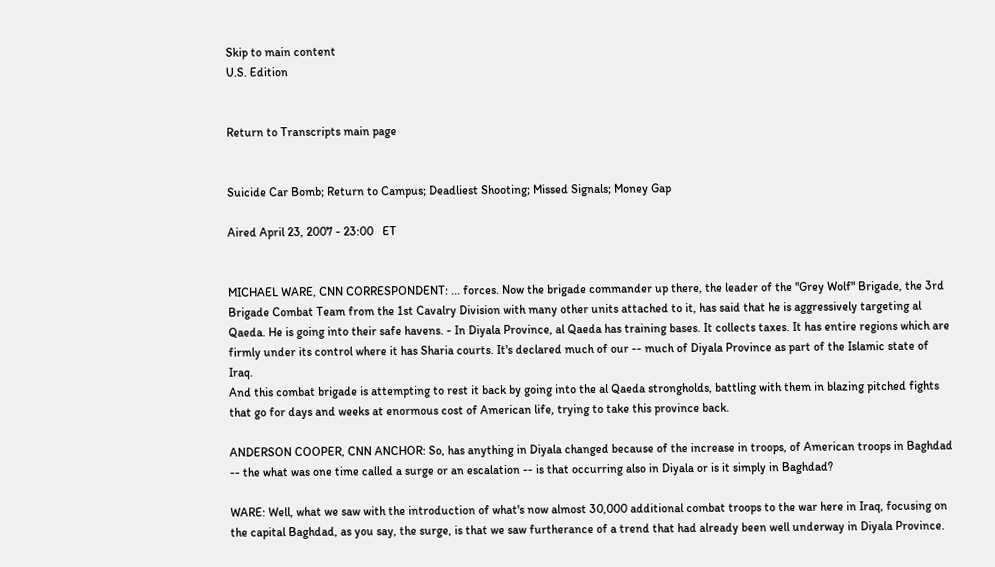Skip to main content
U.S. Edition


Return to Transcripts main page


Suicide Car Bomb; Return to Campus; Deadliest Shooting; Missed Signals; Money Gap

Aired April 23, 2007 - 23:00   ET


MICHAEL WARE, CNN CORRESPONDENT: ... forces. Now the brigade commander up there, the leader of the "Grey Wolf" Brigade, the 3rd Brigade Combat Team from the 1st Cavalry Division with many other units attached to it, has said that he is aggressively targeting al Qaeda. He is going into their safe havens. - In Diyala Province, al Qaeda has training bases. It collects taxes. It has entire regions which are firmly under its control where it has Sharia courts. It's declared much of our -- much of Diyala Province as part of the Islamic state of Iraq.
And this combat brigade is attempting to rest it back by going into the al Qaeda strongholds, battling with them in blazing pitched fights that go for days and weeks at enormous cost of American life, trying to take this province back.

ANDERSON COOPER, CNN ANCHOR: So, has anything in Diyala changed because of the increase in troops, of American troops in Baghdad -- the what was one time called a surge or an escalation -- is that occurring also in Diyala or is it simply in Baghdad?

WARE: Well, what we saw with the introduction of what's now almost 30,000 additional combat troops to the war here in Iraq, focusing on the capital Baghdad, as you say, the surge, is that we saw furtherance of a trend that had already been well underway in Diyala Province.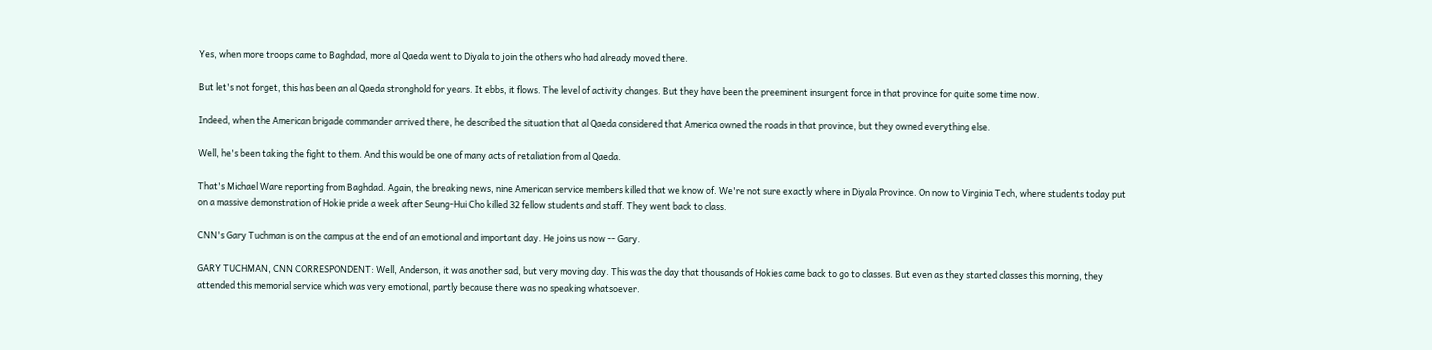Yes, when more troops came to Baghdad, more al Qaeda went to Diyala to join the others who had already moved there.

But let's not forget, this has been an al Qaeda stronghold for years. It ebbs, it flows. The level of activity changes. But they have been the preeminent insurgent force in that province for quite some time now.

Indeed, when the American brigade commander arrived there, he described the situation that al Qaeda considered that America owned the roads in that province, but they owned everything else.

Well, he's been taking the fight to them. And this would be one of many acts of retaliation from al Qaeda.

That's Michael Ware reporting from Baghdad. Again, the breaking news, nine American service members killed that we know of. We're not sure exactly where in Diyala Province. On now to Virginia Tech, where students today put on a massive demonstration of Hokie pride a week after Seung-Hui Cho killed 32 fellow students and staff. They went back to class.

CNN's Gary Tuchman is on the campus at the end of an emotional and important day. He joins us now -- Gary.

GARY TUCHMAN, CNN CORRESPONDENT: Well, Anderson, it was another sad, but very moving day. This was the day that thousands of Hokies came back to go to classes. But even as they started classes this morning, they attended this memorial service which was very emotional, partly because there was no speaking whatsoever.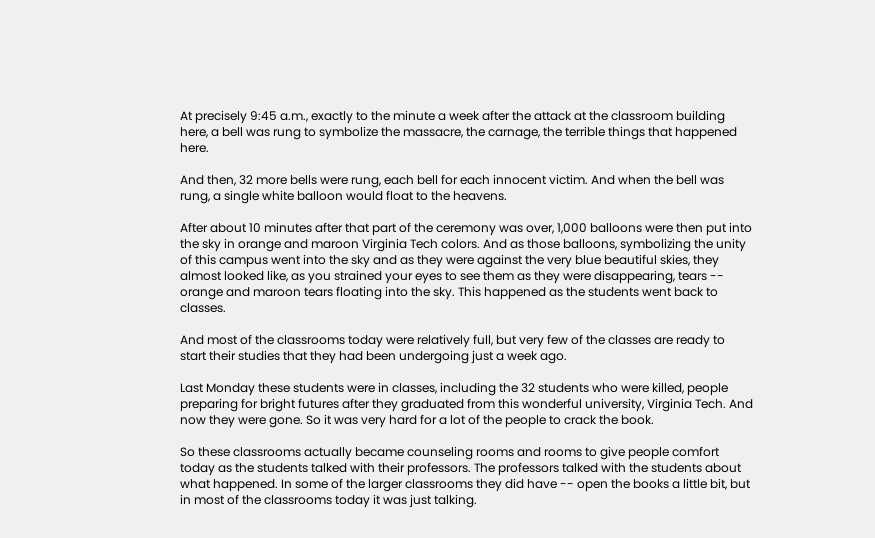At precisely 9:45 a.m., exactly to the minute a week after the attack at the classroom building here, a bell was rung to symbolize the massacre, the carnage, the terrible things that happened here.

And then, 32 more bells were rung, each bell for each innocent victim. And when the bell was rung, a single white balloon would float to the heavens.

After about 10 minutes after that part of the ceremony was over, 1,000 balloons were then put into the sky in orange and maroon Virginia Tech colors. And as those balloons, symbolizing the unity of this campus went into the sky and as they were against the very blue beautiful skies, they almost looked like, as you strained your eyes to see them as they were disappearing, tears -- orange and maroon tears floating into the sky. This happened as the students went back to classes.

And most of the classrooms today were relatively full, but very few of the classes are ready to start their studies that they had been undergoing just a week ago.

Last Monday these students were in classes, including the 32 students who were killed, people preparing for bright futures after they graduated from this wonderful university, Virginia Tech. And now they were gone. So it was very hard for a lot of the people to crack the book.

So these classrooms actually became counseling rooms and rooms to give people comfort today as the students talked with their professors. The professors talked with the students about what happened. In some of the larger classrooms they did have -- open the books a little bit, but in most of the classrooms today it was just talking.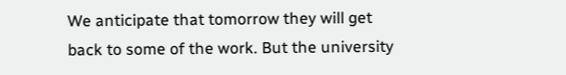We anticipate that tomorrow they will get back to some of the work. But the university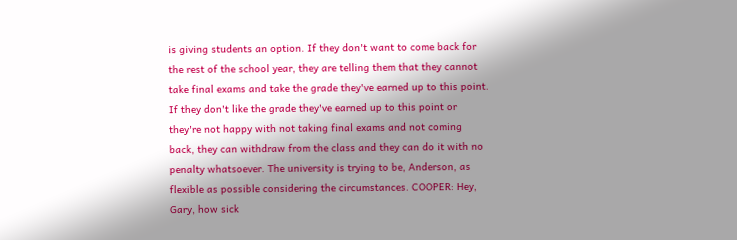is giving students an option. If they don't want to come back for the rest of the school year, they are telling them that they cannot take final exams and take the grade they've earned up to this point. If they don't like the grade they've earned up to this point or they're not happy with not taking final exams and not coming back, they can withdraw from the class and they can do it with no penalty whatsoever. The university is trying to be, Anderson, as flexible as possible considering the circumstances. COOPER: Hey, Gary, how sick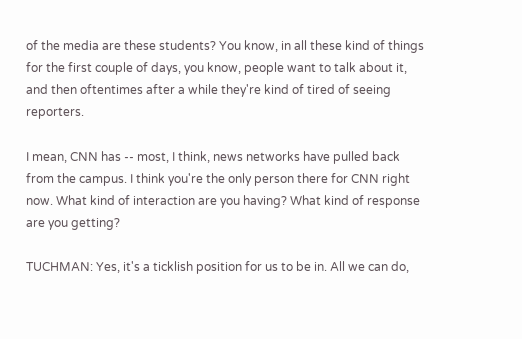of the media are these students? You know, in all these kind of things for the first couple of days, you know, people want to talk about it, and then oftentimes after a while they're kind of tired of seeing reporters.

I mean, CNN has -- most, I think, news networks have pulled back from the campus. I think you're the only person there for CNN right now. What kind of interaction are you having? What kind of response are you getting?

TUCHMAN: Yes, it's a ticklish position for us to be in. All we can do,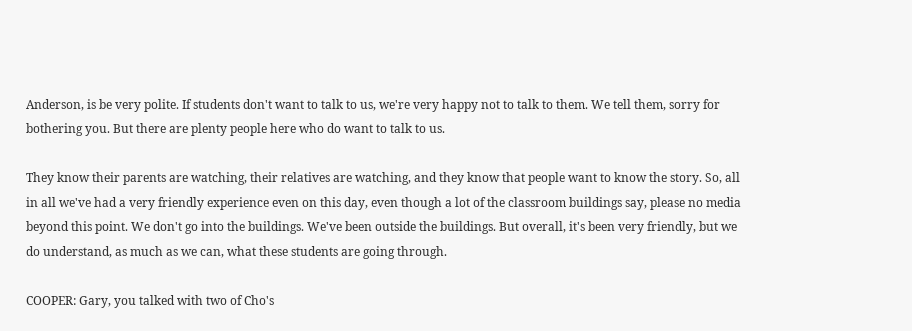Anderson, is be very polite. If students don't want to talk to us, we're very happy not to talk to them. We tell them, sorry for bothering you. But there are plenty people here who do want to talk to us.

They know their parents are watching, their relatives are watching, and they know that people want to know the story. So, all in all we've had a very friendly experience even on this day, even though a lot of the classroom buildings say, please no media beyond this point. We don't go into the buildings. We've been outside the buildings. But overall, it's been very friendly, but we do understand, as much as we can, what these students are going through.

COOPER: Gary, you talked with two of Cho's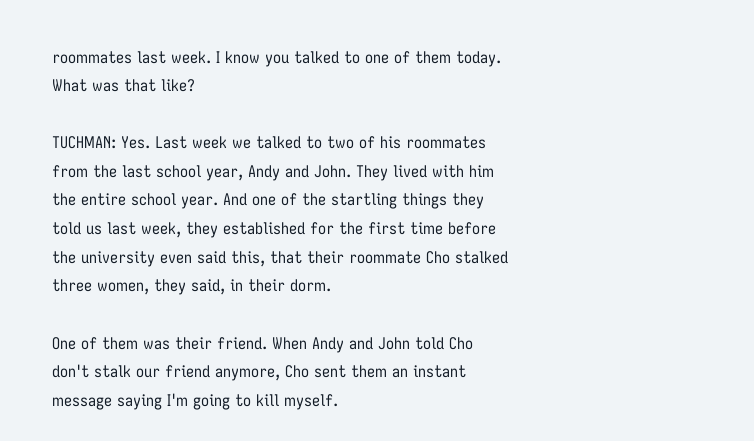roommates last week. I know you talked to one of them today. What was that like?

TUCHMAN: Yes. Last week we talked to two of his roommates from the last school year, Andy and John. They lived with him the entire school year. And one of the startling things they told us last week, they established for the first time before the university even said this, that their roommate Cho stalked three women, they said, in their dorm.

One of them was their friend. When Andy and John told Cho don't stalk our friend anymore, Cho sent them an instant message saying I'm going to kill myself.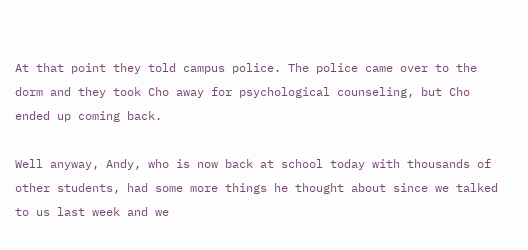At that point they told campus police. The police came over to the dorm and they took Cho away for psychological counseling, but Cho ended up coming back.

Well anyway, Andy, who is now back at school today with thousands of other students, had some more things he thought about since we talked to us last week and we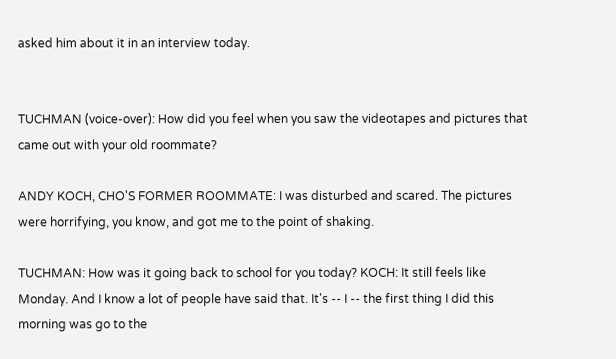asked him about it in an interview today.


TUCHMAN (voice-over): How did you feel when you saw the videotapes and pictures that came out with your old roommate?

ANDY KOCH, CHO'S FORMER ROOMMATE: I was disturbed and scared. The pictures were horrifying, you know, and got me to the point of shaking.

TUCHMAN: How was it going back to school for you today? KOCH: It still feels like Monday. And I know a lot of people have said that. It's -- I -- the first thing I did this morning was go to the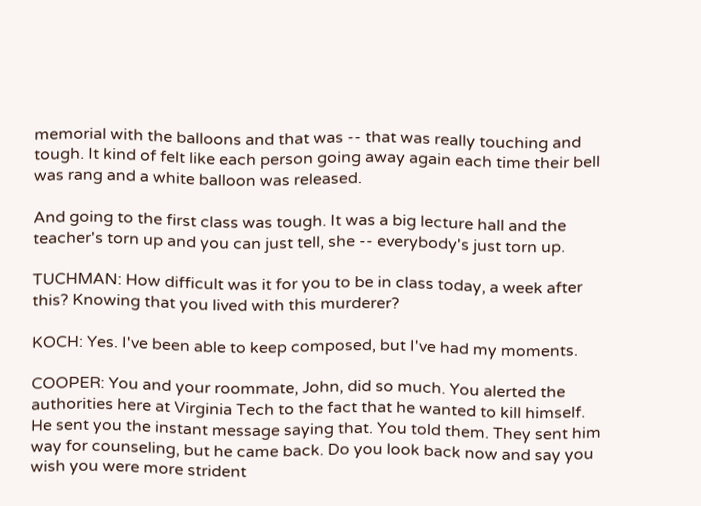memorial with the balloons and that was -- that was really touching and tough. It kind of felt like each person going away again each time their bell was rang and a white balloon was released.

And going to the first class was tough. It was a big lecture hall and the teacher's torn up and you can just tell, she -- everybody's just torn up.

TUCHMAN: How difficult was it for you to be in class today, a week after this? Knowing that you lived with this murderer?

KOCH: Yes. I've been able to keep composed, but I've had my moments.

COOPER: You and your roommate, John, did so much. You alerted the authorities here at Virginia Tech to the fact that he wanted to kill himself. He sent you the instant message saying that. You told them. They sent him way for counseling, but he came back. Do you look back now and say you wish you were more strident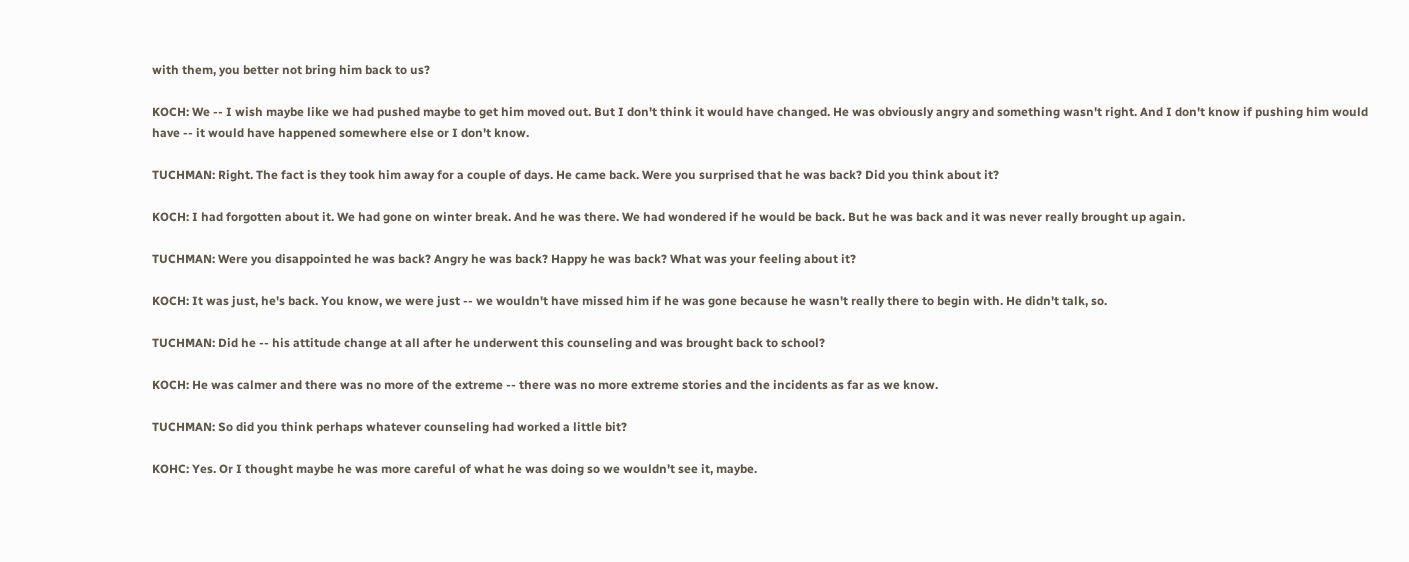with them, you better not bring him back to us?

KOCH: We -- I wish maybe like we had pushed maybe to get him moved out. But I don't think it would have changed. He was obviously angry and something wasn't right. And I don't know if pushing him would have -- it would have happened somewhere else or I don't know.

TUCHMAN: Right. The fact is they took him away for a couple of days. He came back. Were you surprised that he was back? Did you think about it?

KOCH: I had forgotten about it. We had gone on winter break. And he was there. We had wondered if he would be back. But he was back and it was never really brought up again.

TUCHMAN: Were you disappointed he was back? Angry he was back? Happy he was back? What was your feeling about it?

KOCH: It was just, he's back. You know, we were just -- we wouldn't have missed him if he was gone because he wasn't really there to begin with. He didn't talk, so.

TUCHMAN: Did he -- his attitude change at all after he underwent this counseling and was brought back to school?

KOCH: He was calmer and there was no more of the extreme -- there was no more extreme stories and the incidents as far as we know.

TUCHMAN: So did you think perhaps whatever counseling had worked a little bit?

KOHC: Yes. Or I thought maybe he was more careful of what he was doing so we wouldn't see it, maybe.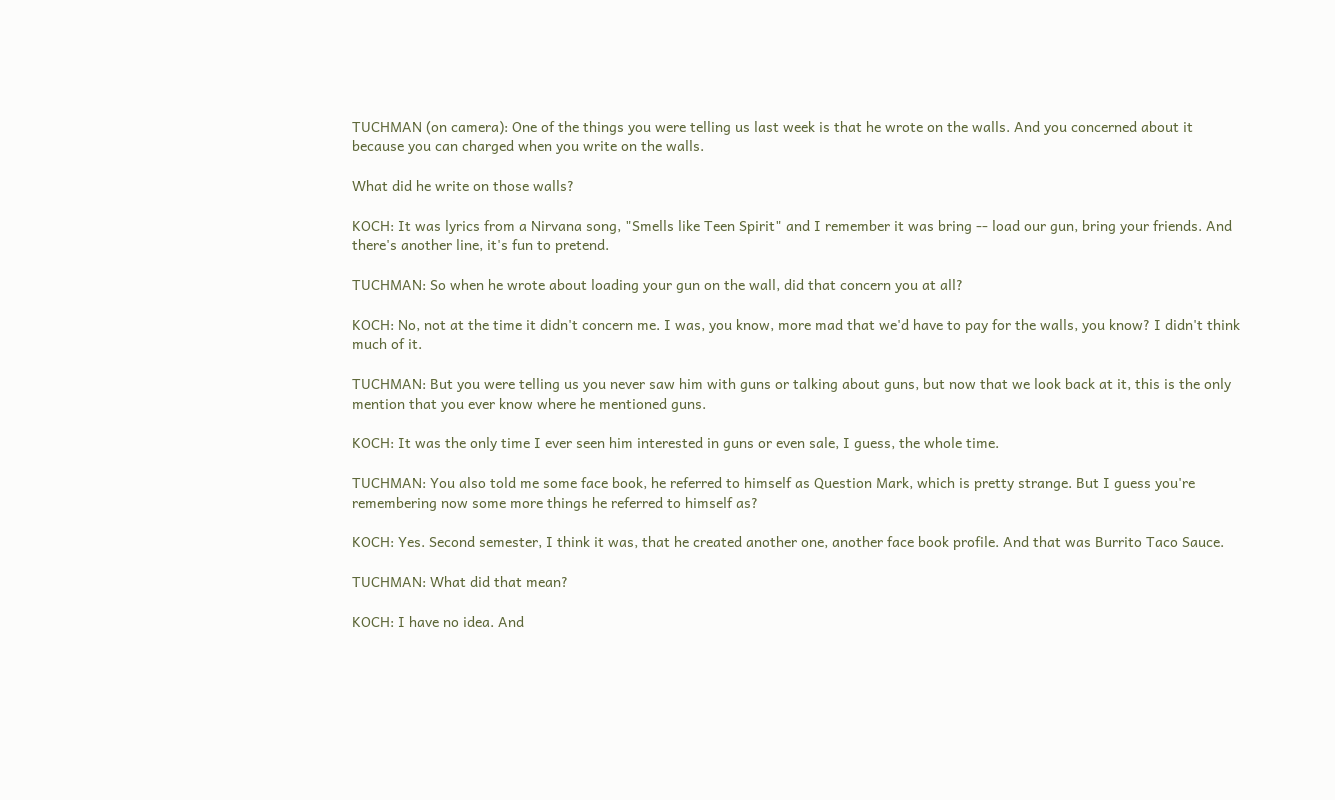TUCHMAN (on camera): One of the things you were telling us last week is that he wrote on the walls. And you concerned about it because you can charged when you write on the walls.

What did he write on those walls?

KOCH: It was lyrics from a Nirvana song, "Smells like Teen Spirit" and I remember it was bring -- load our gun, bring your friends. And there's another line, it's fun to pretend.

TUCHMAN: So when he wrote about loading your gun on the wall, did that concern you at all?

KOCH: No, not at the time it didn't concern me. I was, you know, more mad that we'd have to pay for the walls, you know? I didn't think much of it.

TUCHMAN: But you were telling us you never saw him with guns or talking about guns, but now that we look back at it, this is the only mention that you ever know where he mentioned guns.

KOCH: It was the only time I ever seen him interested in guns or even sale, I guess, the whole time.

TUCHMAN: You also told me some face book, he referred to himself as Question Mark, which is pretty strange. But I guess you're remembering now some more things he referred to himself as?

KOCH: Yes. Second semester, I think it was, that he created another one, another face book profile. And that was Burrito Taco Sauce.

TUCHMAN: What did that mean?

KOCH: I have no idea. And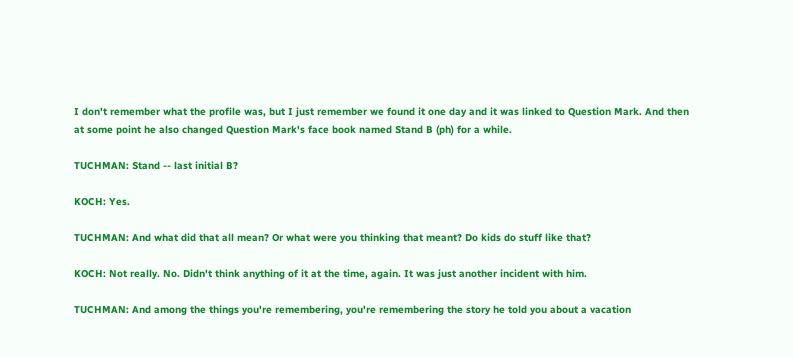I don't remember what the profile was, but I just remember we found it one day and it was linked to Question Mark. And then at some point he also changed Question Mark's face book named Stand B (ph) for a while.

TUCHMAN: Stand -- last initial B?

KOCH: Yes.

TUCHMAN: And what did that all mean? Or what were you thinking that meant? Do kids do stuff like that?

KOCH: Not really. No. Didn't think anything of it at the time, again. It was just another incident with him.

TUCHMAN: And among the things you're remembering, you're remembering the story he told you about a vacation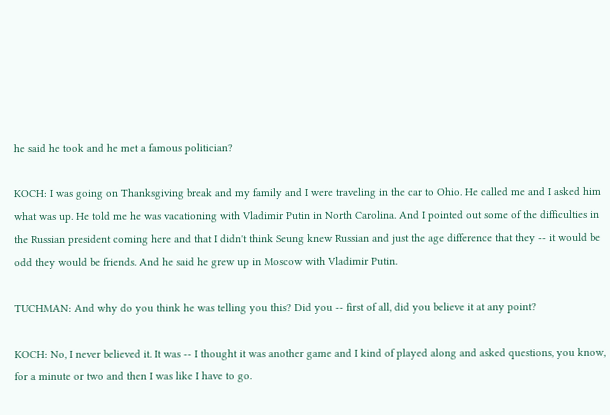he said he took and he met a famous politician?

KOCH: I was going on Thanksgiving break and my family and I were traveling in the car to Ohio. He called me and I asked him what was up. He told me he was vacationing with Vladimir Putin in North Carolina. And I pointed out some of the difficulties in the Russian president coming here and that I didn't think Seung knew Russian and just the age difference that they -- it would be odd they would be friends. And he said he grew up in Moscow with Vladimir Putin.

TUCHMAN: And why do you think he was telling you this? Did you -- first of all, did you believe it at any point?

KOCH: No, I never believed it. It was -- I thought it was another game and I kind of played along and asked questions, you know, for a minute or two and then I was like I have to go.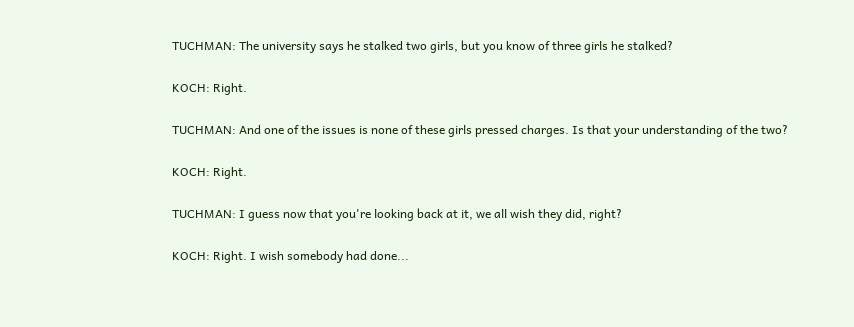TUCHMAN: The university says he stalked two girls, but you know of three girls he stalked?

KOCH: Right.

TUCHMAN: And one of the issues is none of these girls pressed charges. Is that your understanding of the two?

KOCH: Right.

TUCHMAN: I guess now that you're looking back at it, we all wish they did, right?

KOCH: Right. I wish somebody had done...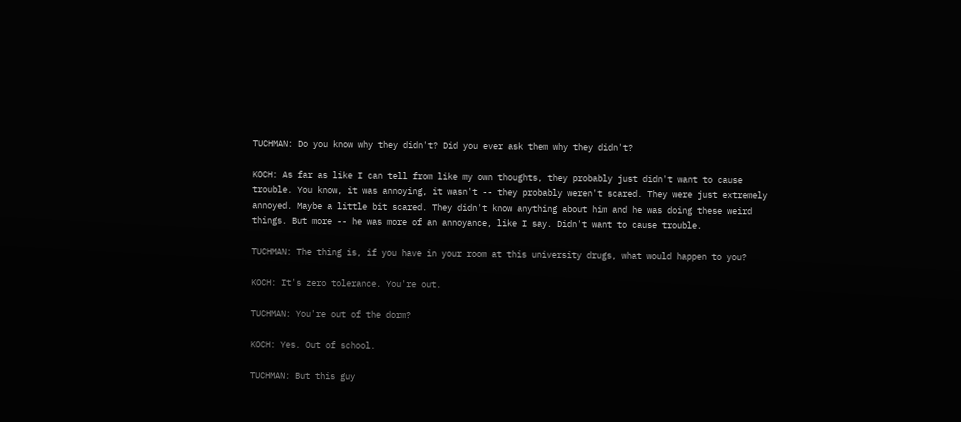TUCHMAN: Do you know why they didn't? Did you ever ask them why they didn't?

KOCH: As far as like I can tell from like my own thoughts, they probably just didn't want to cause trouble. You know, it was annoying, it wasn't -- they probably weren't scared. They were just extremely annoyed. Maybe a little bit scared. They didn't know anything about him and he was doing these weird things. But more -- he was more of an annoyance, like I say. Didn't want to cause trouble.

TUCHMAN: The thing is, if you have in your room at this university drugs, what would happen to you?

KOCH: It's zero tolerance. You're out.

TUCHMAN: You're out of the dorm?

KOCH: Yes. Out of school.

TUCHMAN: But this guy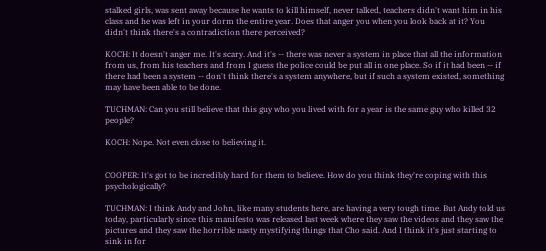stalked girls, was sent away because he wants to kill himself, never talked, teachers didn't want him in his class and he was left in your dorm the entire year. Does that anger you when you look back at it? You didn't think there's a contradiction there perceived?

KOCH: It doesn't anger me. It's scary. And it's -- there was never a system in place that all the information from us, from his teachers and from I guess the police could be put all in one place. So if it had been -- if there had been a system -- don't think there's a system anywhere, but if such a system existed, something may have been able to be done.

TUCHMAN: Can you still believe that this guy who you lived with for a year is the same guy who killed 32 people?

KOCH: Nope. Not even close to believing it.


COOPER: It's got to be incredibly hard for them to believe. How do you think they're coping with this psychologically?

TUCHMAN: I think Andy and John, like many students here, are having a very tough time. But Andy told us today, particularly since this manifesto was released last week where they saw the videos and they saw the pictures and they saw the horrible nasty mystifying things that Cho said. And I think it's just starting to sink in for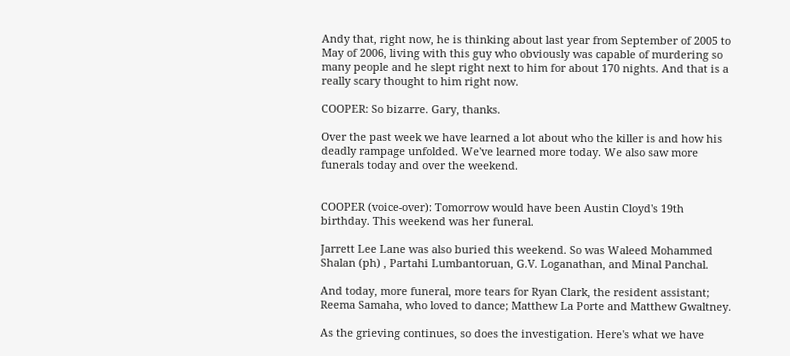Andy that, right now, he is thinking about last year from September of 2005 to May of 2006, living with this guy who obviously was capable of murdering so many people and he slept right next to him for about 170 nights. And that is a really scary thought to him right now.

COOPER: So bizarre. Gary, thanks.

Over the past week we have learned a lot about who the killer is and how his deadly rampage unfolded. We've learned more today. We also saw more funerals today and over the weekend.


COOPER (voice-over): Tomorrow would have been Austin Cloyd's 19th birthday. This weekend was her funeral.

Jarrett Lee Lane was also buried this weekend. So was Waleed Mohammed Shalan (ph) , Partahi Lumbantoruan, G.V. Loganathan, and Minal Panchal.

And today, more funeral, more tears for Ryan Clark, the resident assistant; Reema Samaha, who loved to dance; Matthew La Porte and Matthew Gwaltney.

As the grieving continues, so does the investigation. Here's what we have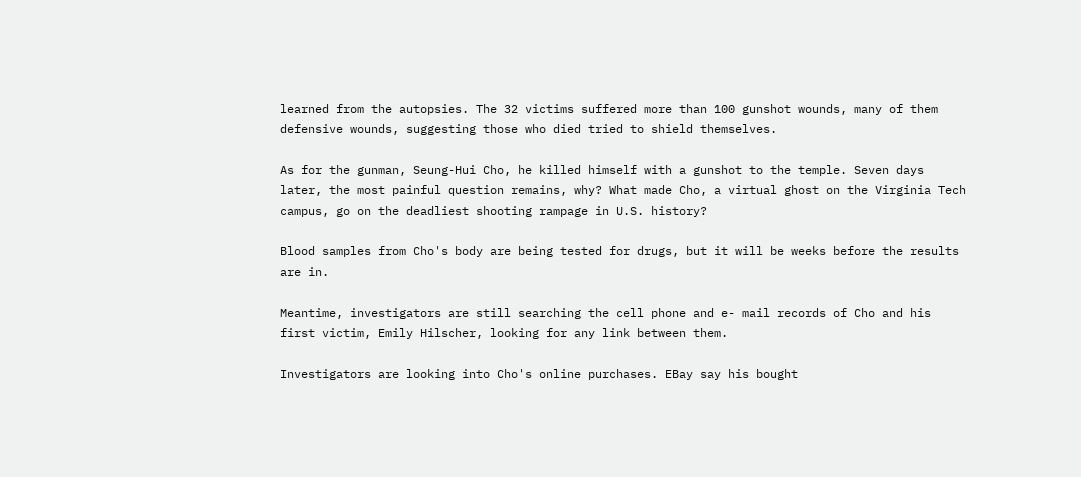learned from the autopsies. The 32 victims suffered more than 100 gunshot wounds, many of them defensive wounds, suggesting those who died tried to shield themselves.

As for the gunman, Seung-Hui Cho, he killed himself with a gunshot to the temple. Seven days later, the most painful question remains, why? What made Cho, a virtual ghost on the Virginia Tech campus, go on the deadliest shooting rampage in U.S. history?

Blood samples from Cho's body are being tested for drugs, but it will be weeks before the results are in.

Meantime, investigators are still searching the cell phone and e- mail records of Cho and his first victim, Emily Hilscher, looking for any link between them.

Investigators are looking into Cho's online purchases. EBay say his bought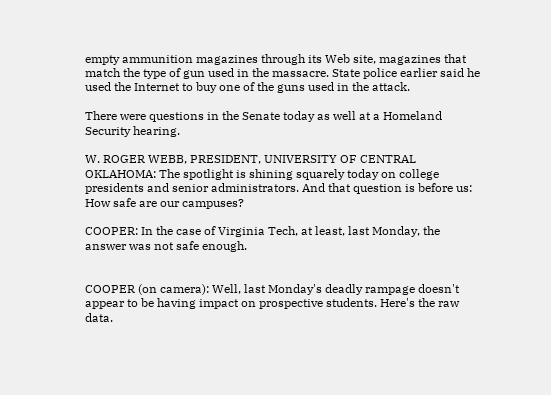empty ammunition magazines through its Web site, magazines that match the type of gun used in the massacre. State police earlier said he used the Internet to buy one of the guns used in the attack.

There were questions in the Senate today as well at a Homeland Security hearing.

W. ROGER WEBB, PRESIDENT, UNIVERSITY OF CENTRAL OKLAHOMA: The spotlight is shining squarely today on college presidents and senior administrators. And that question is before us: How safe are our campuses?

COOPER: In the case of Virginia Tech, at least, last Monday, the answer was not safe enough.


COOPER (on camera): Well, last Monday's deadly rampage doesn't appear to be having impact on prospective students. Here's the raw data.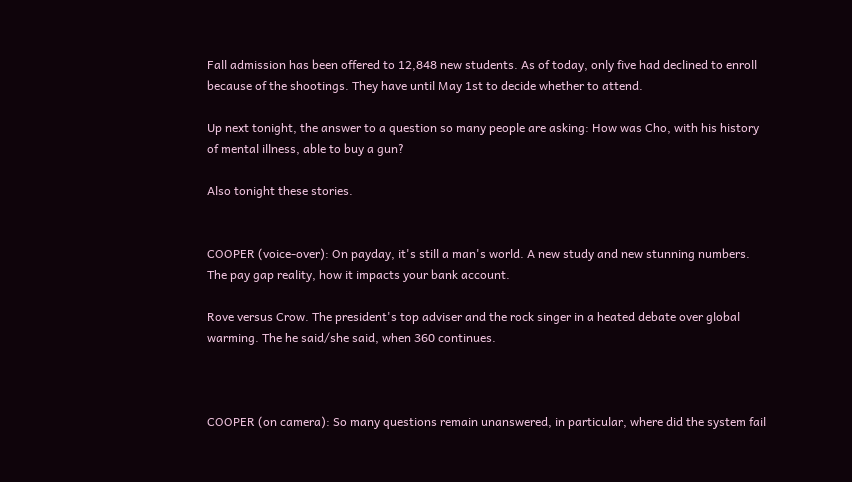Fall admission has been offered to 12,848 new students. As of today, only five had declined to enroll because of the shootings. They have until May 1st to decide whether to attend.

Up next tonight, the answer to a question so many people are asking: How was Cho, with his history of mental illness, able to buy a gun?

Also tonight these stories.


COOPER (voice-over): On payday, it's still a man's world. A new study and new stunning numbers. The pay gap reality, how it impacts your bank account.

Rove versus Crow. The president's top adviser and the rock singer in a heated debate over global warming. The he said/she said, when 360 continues.



COOPER (on camera): So many questions remain unanswered, in particular, where did the system fail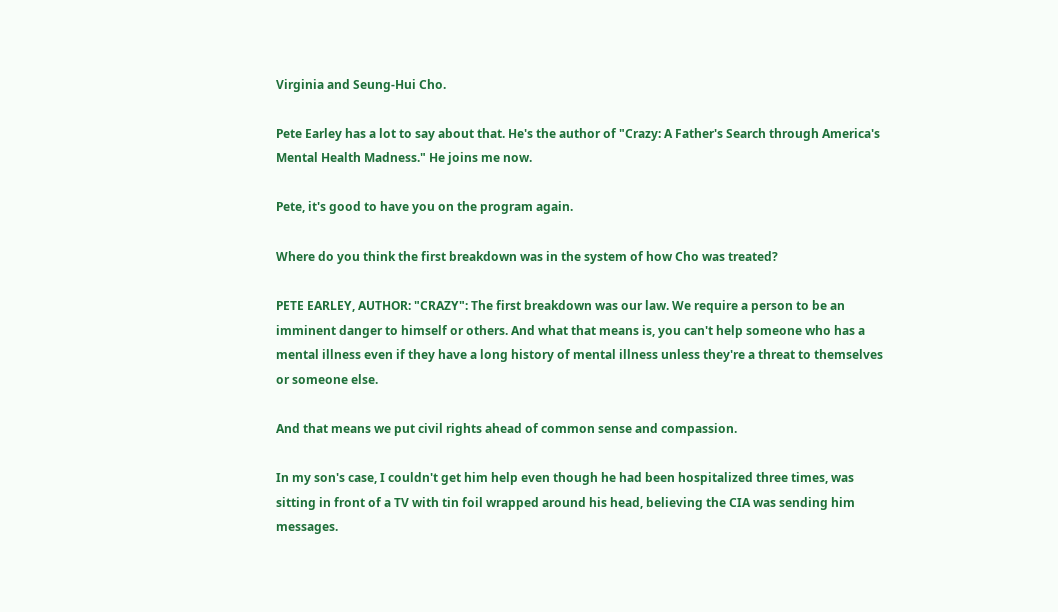Virginia and Seung-Hui Cho.

Pete Earley has a lot to say about that. He's the author of "Crazy: A Father's Search through America's Mental Health Madness." He joins me now.

Pete, it's good to have you on the program again.

Where do you think the first breakdown was in the system of how Cho was treated?

PETE EARLEY, AUTHOR: "CRAZY": The first breakdown was our law. We require a person to be an imminent danger to himself or others. And what that means is, you can't help someone who has a mental illness even if they have a long history of mental illness unless they're a threat to themselves or someone else.

And that means we put civil rights ahead of common sense and compassion.

In my son's case, I couldn't get him help even though he had been hospitalized three times, was sitting in front of a TV with tin foil wrapped around his head, believing the CIA was sending him messages.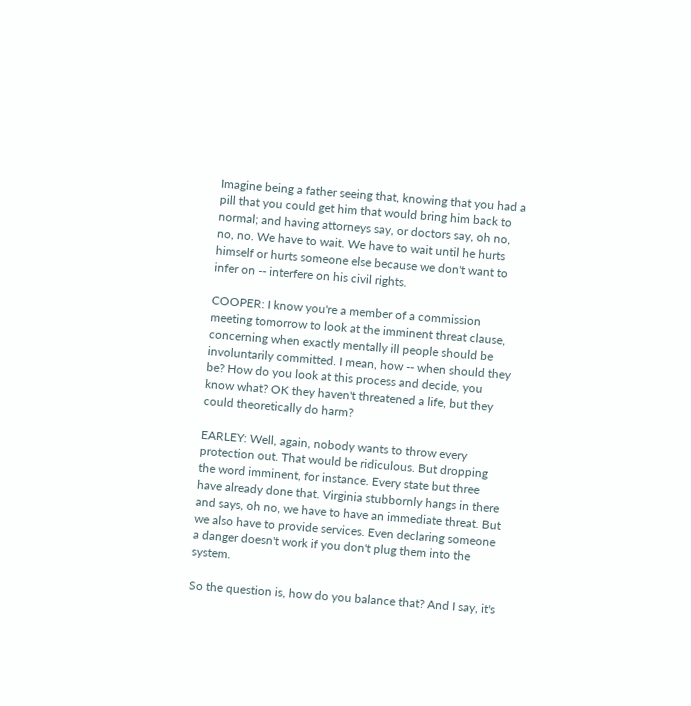Imagine being a father seeing that, knowing that you had a pill that you could get him that would bring him back to normal; and having attorneys say, or doctors say, oh no, no, no. We have to wait. We have to wait until he hurts himself or hurts someone else because we don't want to infer on -- interfere on his civil rights.

COOPER: I know you're a member of a commission meeting tomorrow to look at the imminent threat clause, concerning when exactly mentally ill people should be involuntarily committed. I mean, how -- when should they be? How do you look at this process and decide, you know what? OK they haven't threatened a life, but they could theoretically do harm?

EARLEY: Well, again, nobody wants to throw every protection out. That would be ridiculous. But dropping the word imminent, for instance. Every state but three have already done that. Virginia stubbornly hangs in there and says, oh no, we have to have an immediate threat. But we also have to provide services. Even declaring someone a danger doesn't work if you don't plug them into the system.

So the question is, how do you balance that? And I say, it's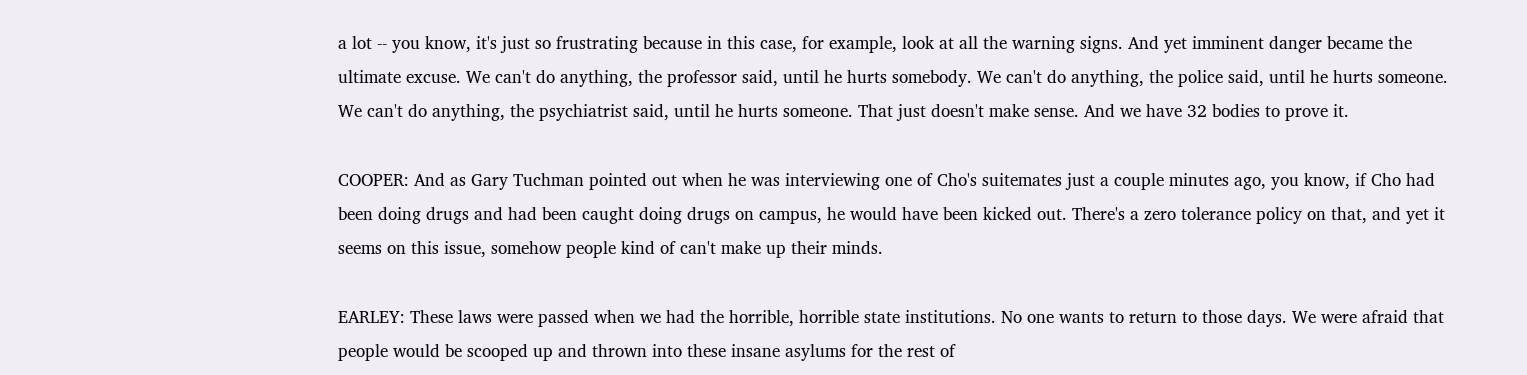a lot -- you know, it's just so frustrating because in this case, for example, look at all the warning signs. And yet imminent danger became the ultimate excuse. We can't do anything, the professor said, until he hurts somebody. We can't do anything, the police said, until he hurts someone. We can't do anything, the psychiatrist said, until he hurts someone. That just doesn't make sense. And we have 32 bodies to prove it.

COOPER: And as Gary Tuchman pointed out when he was interviewing one of Cho's suitemates just a couple minutes ago, you know, if Cho had been doing drugs and had been caught doing drugs on campus, he would have been kicked out. There's a zero tolerance policy on that, and yet it seems on this issue, somehow people kind of can't make up their minds.

EARLEY: These laws were passed when we had the horrible, horrible state institutions. No one wants to return to those days. We were afraid that people would be scooped up and thrown into these insane asylums for the rest of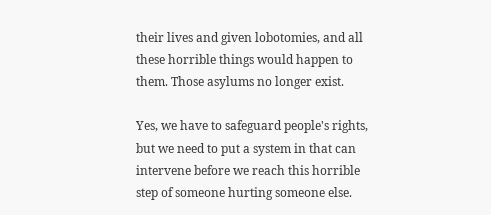their lives and given lobotomies, and all these horrible things would happen to them. Those asylums no longer exist.

Yes, we have to safeguard people's rights, but we need to put a system in that can intervene before we reach this horrible step of someone hurting someone else.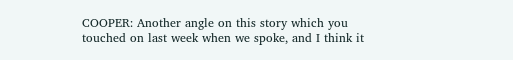COOPER: Another angle on this story which you touched on last week when we spoke, and I think it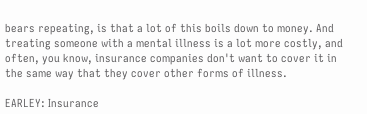bears repeating, is that a lot of this boils down to money. And treating someone with a mental illness is a lot more costly, and often, you know, insurance companies don't want to cover it in the same way that they cover other forms of illness.

EARLEY: Insurance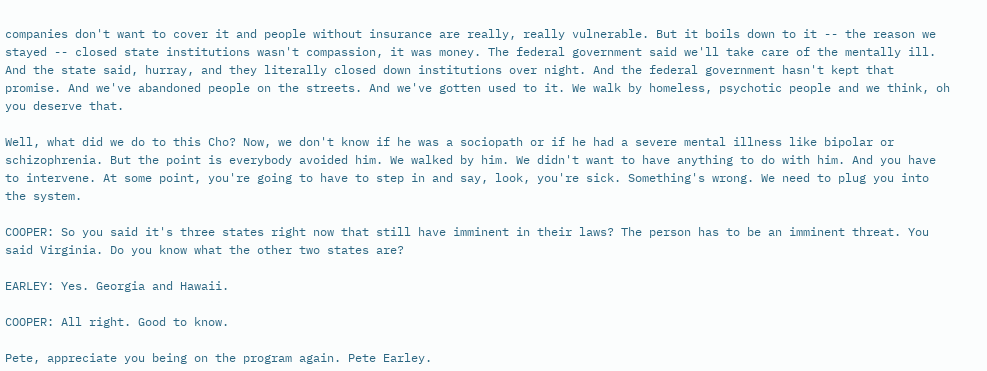companies don't want to cover it and people without insurance are really, really vulnerable. But it boils down to it -- the reason we stayed -- closed state institutions wasn't compassion, it was money. The federal government said we'll take care of the mentally ill. And the state said, hurray, and they literally closed down institutions over night. And the federal government hasn't kept that promise. And we've abandoned people on the streets. And we've gotten used to it. We walk by homeless, psychotic people and we think, oh you deserve that.

Well, what did we do to this Cho? Now, we don't know if he was a sociopath or if he had a severe mental illness like bipolar or schizophrenia. But the point is everybody avoided him. We walked by him. We didn't want to have anything to do with him. And you have to intervene. At some point, you're going to have to step in and say, look, you're sick. Something's wrong. We need to plug you into the system.

COOPER: So you said it's three states right now that still have imminent in their laws? The person has to be an imminent threat. You said Virginia. Do you know what the other two states are?

EARLEY: Yes. Georgia and Hawaii.

COOPER: All right. Good to know.

Pete, appreciate you being on the program again. Pete Earley.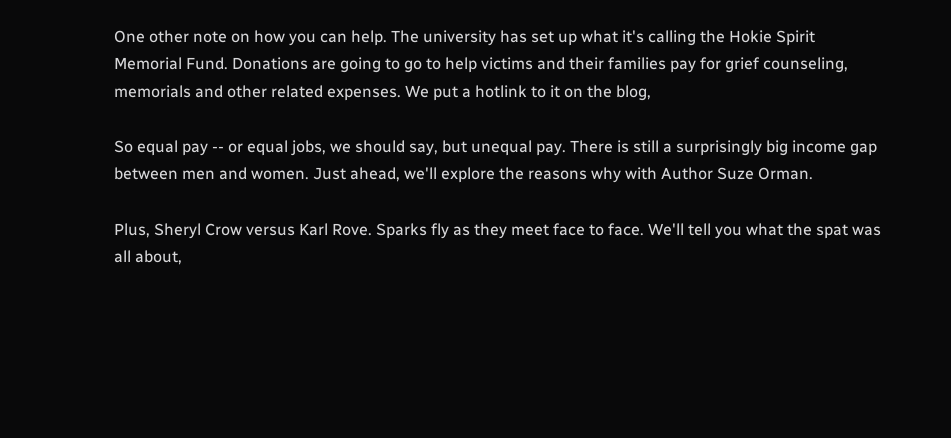One other note on how you can help. The university has set up what it's calling the Hokie Spirit Memorial Fund. Donations are going to go to help victims and their families pay for grief counseling, memorials and other related expenses. We put a hotlink to it on the blog,

So equal pay -- or equal jobs, we should say, but unequal pay. There is still a surprisingly big income gap between men and women. Just ahead, we'll explore the reasons why with Author Suze Orman.

Plus, Sheryl Crow versus Karl Rove. Sparks fly as they meet face to face. We'll tell you what the spat was all about,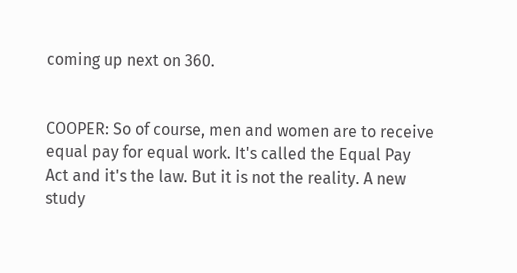coming up next on 360.


COOPER: So of course, men and women are to receive equal pay for equal work. It's called the Equal Pay Act and it's the law. But it is not the reality. A new study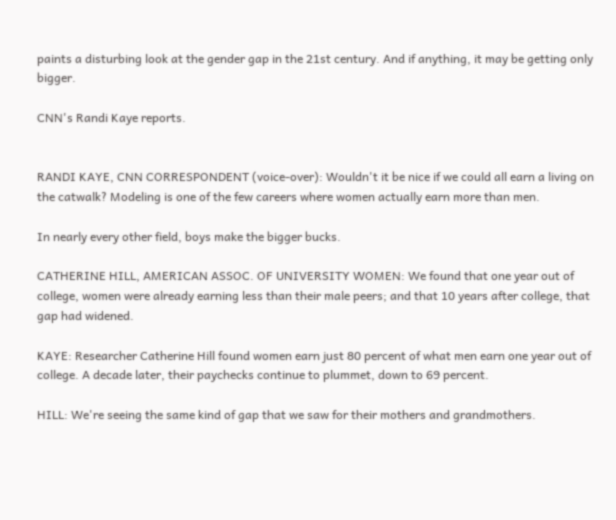paints a disturbing look at the gender gap in the 21st century. And if anything, it may be getting only bigger.

CNN's Randi Kaye reports.


RANDI KAYE, CNN CORRESPONDENT (voice-over): Wouldn't it be nice if we could all earn a living on the catwalk? Modeling is one of the few careers where women actually earn more than men.

In nearly every other field, boys make the bigger bucks.

CATHERINE HILL, AMERICAN ASSOC. OF UNIVERSITY WOMEN: We found that one year out of college, women were already earning less than their male peers; and that 10 years after college, that gap had widened.

KAYE: Researcher Catherine Hill found women earn just 80 percent of what men earn one year out of college. A decade later, their paychecks continue to plummet, down to 69 percent.

HILL: We're seeing the same kind of gap that we saw for their mothers and grandmothers.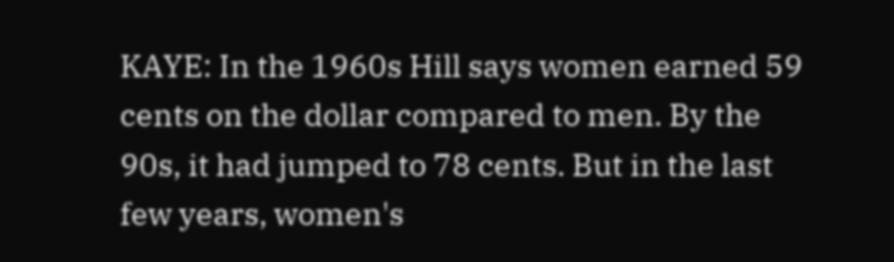KAYE: In the 1960s Hill says women earned 59 cents on the dollar compared to men. By the 90s, it had jumped to 78 cents. But in the last few years, women's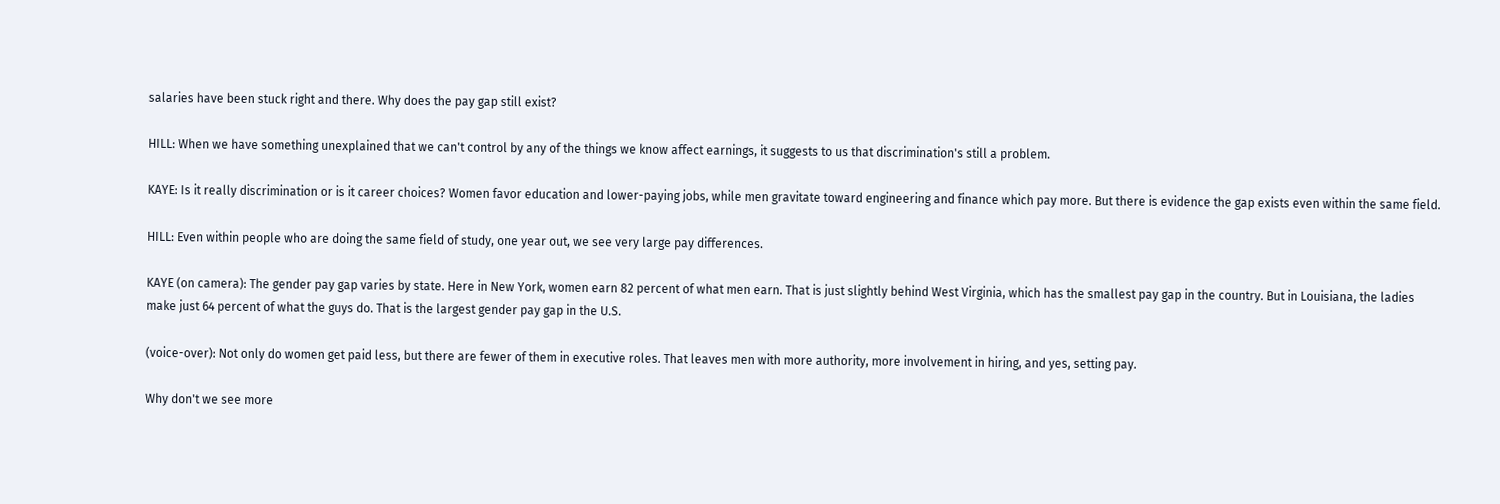salaries have been stuck right and there. Why does the pay gap still exist?

HILL: When we have something unexplained that we can't control by any of the things we know affect earnings, it suggests to us that discrimination's still a problem.

KAYE: Is it really discrimination or is it career choices? Women favor education and lower-paying jobs, while men gravitate toward engineering and finance which pay more. But there is evidence the gap exists even within the same field.

HILL: Even within people who are doing the same field of study, one year out, we see very large pay differences.

KAYE (on camera): The gender pay gap varies by state. Here in New York, women earn 82 percent of what men earn. That is just slightly behind West Virginia, which has the smallest pay gap in the country. But in Louisiana, the ladies make just 64 percent of what the guys do. That is the largest gender pay gap in the U.S.

(voice-over): Not only do women get paid less, but there are fewer of them in executive roles. That leaves men with more authority, more involvement in hiring, and yes, setting pay.

Why don't we see more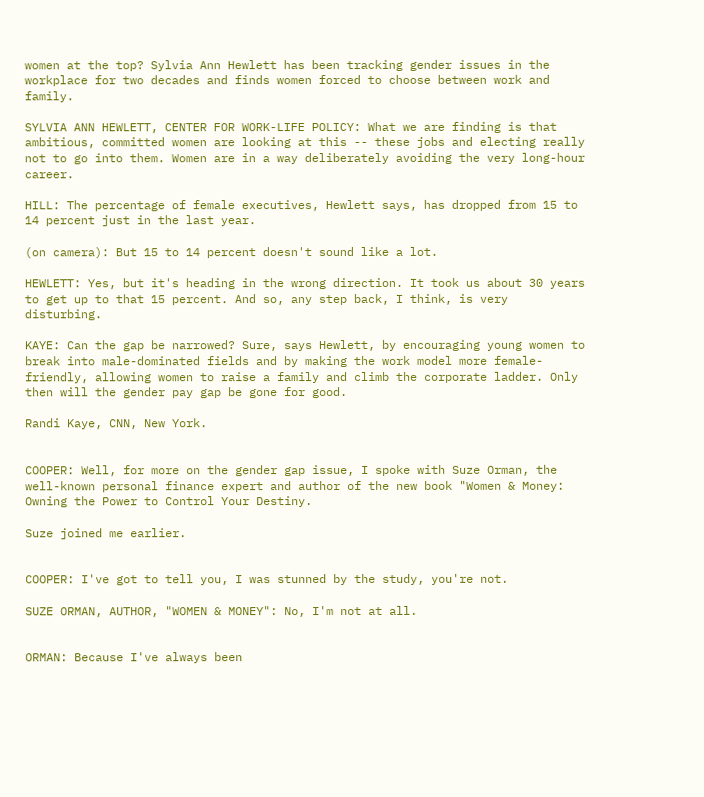women at the top? Sylvia Ann Hewlett has been tracking gender issues in the workplace for two decades and finds women forced to choose between work and family.

SYLVIA ANN HEWLETT, CENTER FOR WORK-LIFE POLICY: What we are finding is that ambitious, committed women are looking at this -- these jobs and electing really not to go into them. Women are in a way deliberately avoiding the very long-hour career.

HILL: The percentage of female executives, Hewlett says, has dropped from 15 to 14 percent just in the last year.

(on camera): But 15 to 14 percent doesn't sound like a lot.

HEWLETT: Yes, but it's heading in the wrong direction. It took us about 30 years to get up to that 15 percent. And so, any step back, I think, is very disturbing.

KAYE: Can the gap be narrowed? Sure, says Hewlett, by encouraging young women to break into male-dominated fields and by making the work model more female-friendly, allowing women to raise a family and climb the corporate ladder. Only then will the gender pay gap be gone for good.

Randi Kaye, CNN, New York.


COOPER: Well, for more on the gender gap issue, I spoke with Suze Orman, the well-known personal finance expert and author of the new book "Women & Money: Owning the Power to Control Your Destiny.

Suze joined me earlier.


COOPER: I've got to tell you, I was stunned by the study, you're not.

SUZE ORMAN, AUTHOR, "WOMEN & MONEY": No, I'm not at all.


ORMAN: Because I've always been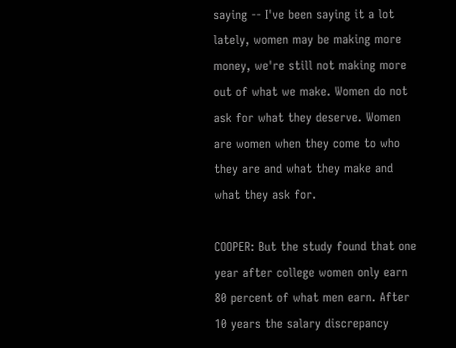saying -- I've been saying it a lot lately, women may be making more money, we're still not making more out of what we make. Women do not ask for what they deserve. Women are women when they come to who they are and what they make and what they ask for.

COOPER: But the study found that one year after college women only earn 80 percent of what men earn. After 10 years the salary discrepancy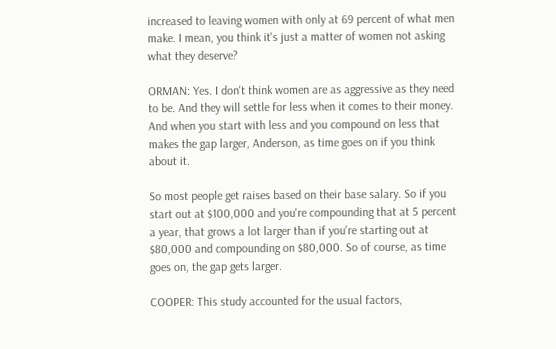increased to leaving women with only at 69 percent of what men make. I mean, you think it's just a matter of women not asking what they deserve?

ORMAN: Yes. I don't think women are as aggressive as they need to be. And they will settle for less when it comes to their money. And when you start with less and you compound on less that makes the gap larger, Anderson, as time goes on if you think about it.

So most people get raises based on their base salary. So if you start out at $100,000 and you're compounding that at 5 percent a year, that grows a lot larger than if you're starting out at $80,000 and compounding on $80,000. So of course, as time goes on, the gap gets larger.

COOPER: This study accounted for the usual factors,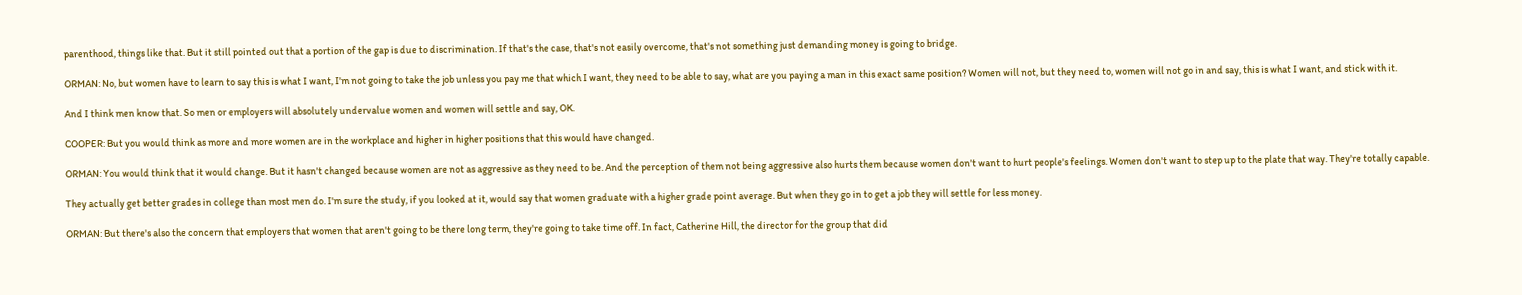parenthood, things like that. But it still pointed out that a portion of the gap is due to discrimination. If that's the case, that's not easily overcome, that's not something just demanding money is going to bridge.

ORMAN: No, but women have to learn to say this is what I want, I'm not going to take the job unless you pay me that which I want, they need to be able to say, what are you paying a man in this exact same position? Women will not, but they need to, women will not go in and say, this is what I want, and stick with it.

And I think men know that. So men or employers will absolutely undervalue women and women will settle and say, OK.

COOPER: But you would think as more and more women are in the workplace and higher in higher positions that this would have changed.

ORMAN: You would think that it would change. But it hasn't changed because women are not as aggressive as they need to be. And the perception of them not being aggressive also hurts them because women don't want to hurt people's feelings. Women don't want to step up to the plate that way. They're totally capable.

They actually get better grades in college than most men do. I'm sure the study, if you looked at it, would say that women graduate with a higher grade point average. But when they go in to get a job they will settle for less money.

ORMAN: But there's also the concern that employers that women that aren't going to be there long term, they're going to take time off. In fact, Catherine Hill, the director for the group that did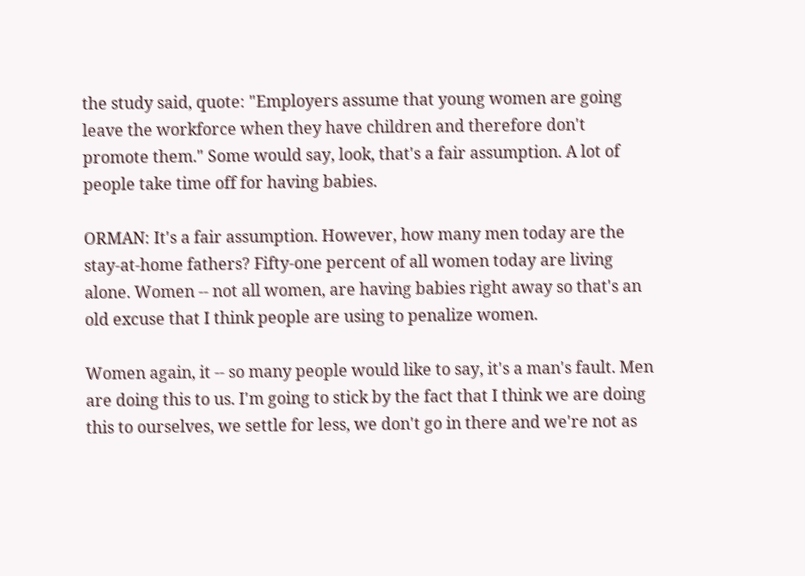the study said, quote: "Employers assume that young women are going leave the workforce when they have children and therefore don't promote them." Some would say, look, that's a fair assumption. A lot of people take time off for having babies.

ORMAN: It's a fair assumption. However, how many men today are the stay-at-home fathers? Fifty-one percent of all women today are living alone. Women -- not all women, are having babies right away so that's an old excuse that I think people are using to penalize women.

Women again, it -- so many people would like to say, it's a man's fault. Men are doing this to us. I'm going to stick by the fact that I think we are doing this to ourselves, we settle for less, we don't go in there and we're not as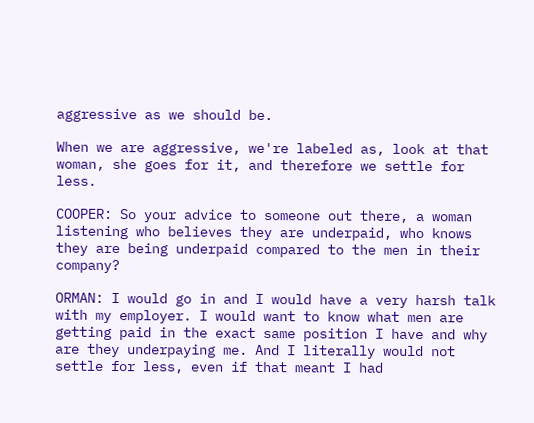aggressive as we should be.

When we are aggressive, we're labeled as, look at that woman, she goes for it, and therefore we settle for less.

COOPER: So your advice to someone out there, a woman listening who believes they are underpaid, who knows they are being underpaid compared to the men in their company?

ORMAN: I would go in and I would have a very harsh talk with my employer. I would want to know what men are getting paid in the exact same position I have and why are they underpaying me. And I literally would not settle for less, even if that meant I had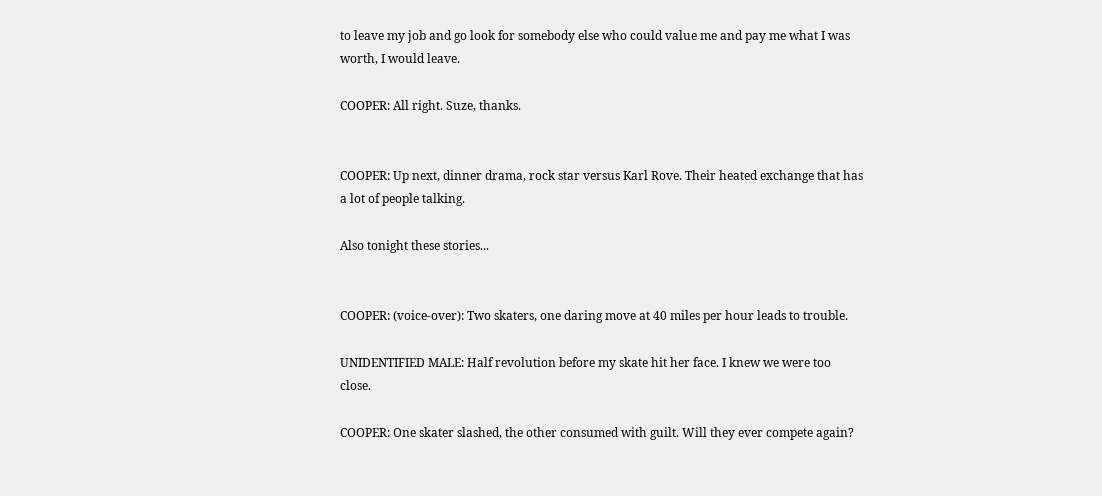to leave my job and go look for somebody else who could value me and pay me what I was worth, I would leave.

COOPER: All right. Suze, thanks.


COOPER: Up next, dinner drama, rock star versus Karl Rove. Their heated exchange that has a lot of people talking.

Also tonight these stories...


COOPER: (voice-over): Two skaters, one daring move at 40 miles per hour leads to trouble.

UNIDENTIFIED MALE: Half revolution before my skate hit her face. I knew we were too close.

COOPER: One skater slashed, the other consumed with guilt. Will they ever compete again?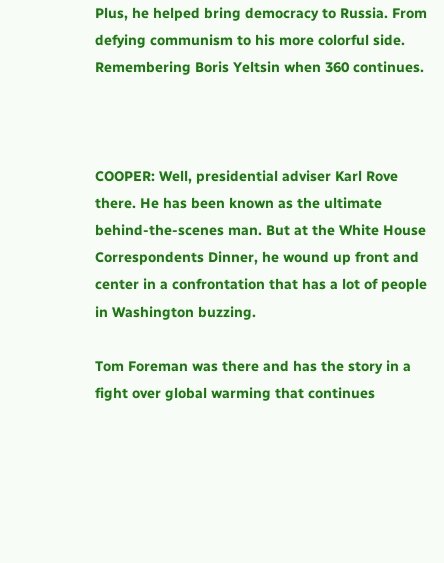Plus, he helped bring democracy to Russia. From defying communism to his more colorful side. Remembering Boris Yeltsin when 360 continues.



COOPER: Well, presidential adviser Karl Rove there. He has been known as the ultimate behind-the-scenes man. But at the White House Correspondents Dinner, he wound up front and center in a confrontation that has a lot of people in Washington buzzing.

Tom Foreman was there and has the story in a fight over global warming that continues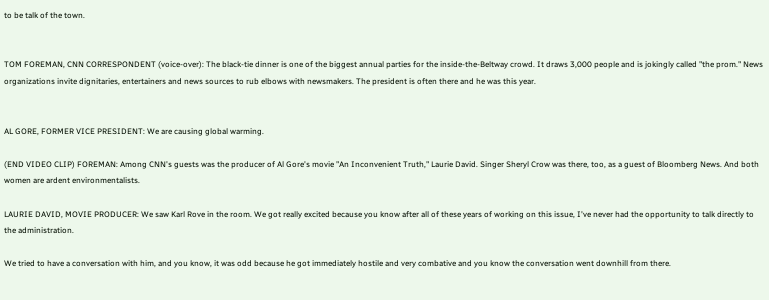to be talk of the town.


TOM FOREMAN, CNN CORRESPONDENT (voice-over): The black-tie dinner is one of the biggest annual parties for the inside-the-Beltway crowd. It draws 3,000 people and is jokingly called "the prom." News organizations invite dignitaries, entertainers and news sources to rub elbows with newsmakers. The president is often there and he was this year.


AL GORE, FORMER VICE PRESIDENT: We are causing global warming.

(END VIDEO CLIP) FOREMAN: Among CNN's guests was the producer of Al Gore's movie "An Inconvenient Truth," Laurie David. Singer Sheryl Crow was there, too, as a guest of Bloomberg News. And both women are ardent environmentalists.

LAURIE DAVID, MOVIE PRODUCER: We saw Karl Rove in the room. We got really excited because you know after all of these years of working on this issue, I've never had the opportunity to talk directly to the administration.

We tried to have a conversation with him, and you know, it was odd because he got immediately hostile and very combative and you know the conversation went downhill from there.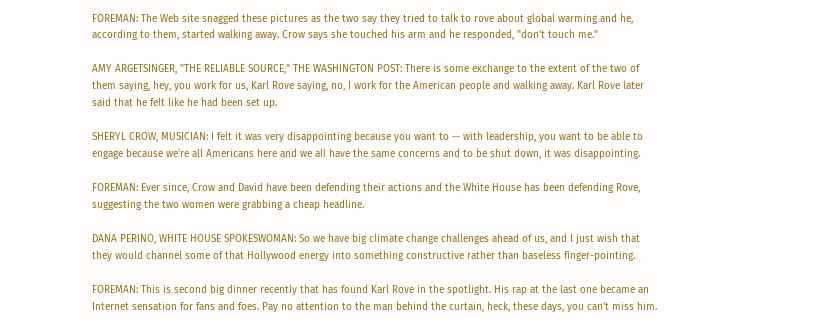FOREMAN: The Web site snagged these pictures as the two say they tried to talk to rove about global warming and he, according to them, started walking away. Crow says she touched his arm and he responded, "don't touch me."

AMY ARGETSINGER, "THE RELIABLE SOURCE," THE WASHINGTON POST: There is some exchange to the extent of the two of them saying, hey, you work for us, Karl Rove saying, no, I work for the American people and walking away. Karl Rove later said that he felt like he had been set up.

SHERYL CROW, MUSICIAN: I felt it was very disappointing because you want to -- with leadership, you want to be able to engage because we're all Americans here and we all have the same concerns and to be shut down, it was disappointing.

FOREMAN: Ever since, Crow and David have been defending their actions and the White House has been defending Rove, suggesting the two women were grabbing a cheap headline.

DANA PERINO, WHITE HOUSE SPOKESWOMAN: So we have big climate change challenges ahead of us, and I just wish that they would channel some of that Hollywood energy into something constructive rather than baseless finger-pointing.

FOREMAN: This is second big dinner recently that has found Karl Rove in the spotlight. His rap at the last one became an Internet sensation for fans and foes. Pay no attention to the man behind the curtain, heck, these days, you can't miss him.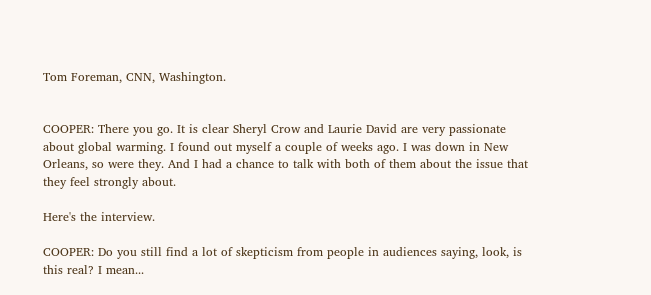Tom Foreman, CNN, Washington.


COOPER: There you go. It is clear Sheryl Crow and Laurie David are very passionate about global warming. I found out myself a couple of weeks ago. I was down in New Orleans, so were they. And I had a chance to talk with both of them about the issue that they feel strongly about.

Here's the interview.

COOPER: Do you still find a lot of skepticism from people in audiences saying, look, is this real? I mean...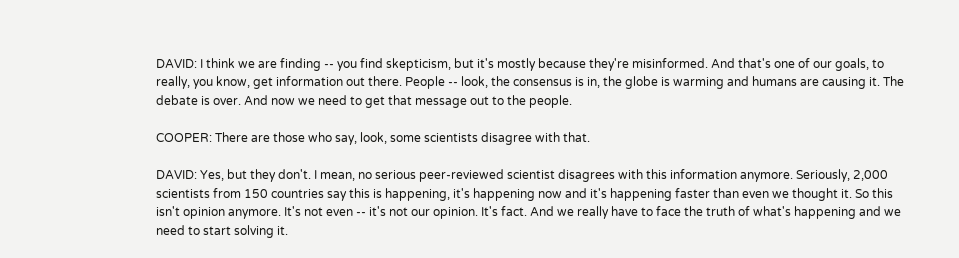DAVID: I think we are finding -- you find skepticism, but it's mostly because they're misinformed. And that's one of our goals, to really, you know, get information out there. People -- look, the consensus is in, the globe is warming and humans are causing it. The debate is over. And now we need to get that message out to the people.

COOPER: There are those who say, look, some scientists disagree with that.

DAVID: Yes, but they don't. I mean, no serious peer-reviewed scientist disagrees with this information anymore. Seriously, 2,000 scientists from 150 countries say this is happening, it's happening now and it's happening faster than even we thought it. So this isn't opinion anymore. It's not even -- it's not our opinion. It's fact. And we really have to face the truth of what's happening and we need to start solving it.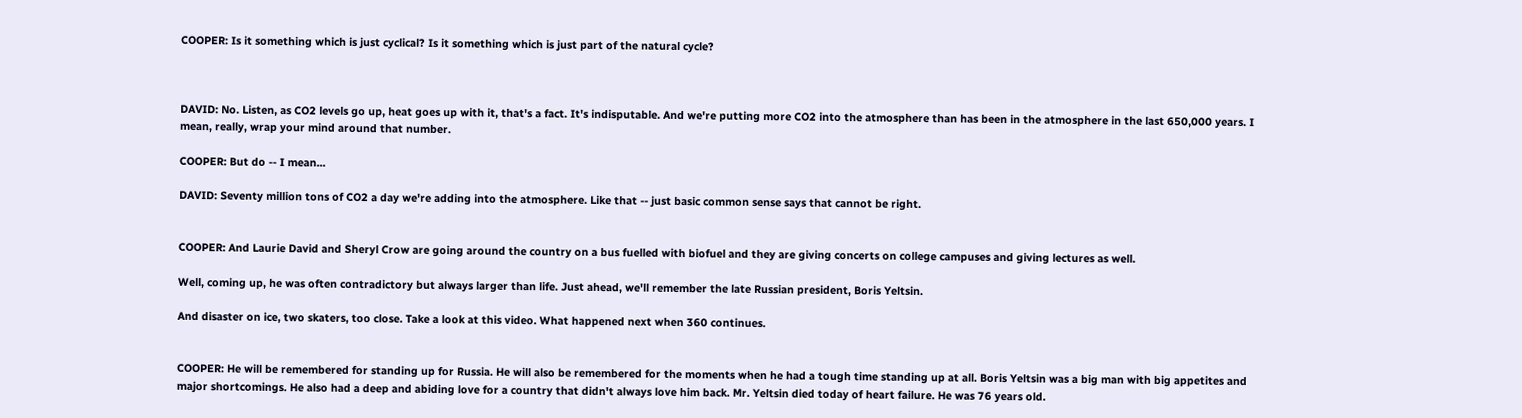COOPER: Is it something which is just cyclical? Is it something which is just part of the natural cycle?



DAVID: No. Listen, as CO2 levels go up, heat goes up with it, that's a fact. It's indisputable. And we're putting more CO2 into the atmosphere than has been in the atmosphere in the last 650,000 years. I mean, really, wrap your mind around that number.

COOPER: But do -- I mean...

DAVID: Seventy million tons of CO2 a day we're adding into the atmosphere. Like that -- just basic common sense says that cannot be right.


COOPER: And Laurie David and Sheryl Crow are going around the country on a bus fuelled with biofuel and they are giving concerts on college campuses and giving lectures as well.

Well, coming up, he was often contradictory but always larger than life. Just ahead, we'll remember the late Russian president, Boris Yeltsin.

And disaster on ice, two skaters, too close. Take a look at this video. What happened next when 360 continues.


COOPER: He will be remembered for standing up for Russia. He will also be remembered for the moments when he had a tough time standing up at all. Boris Yeltsin was a big man with big appetites and major shortcomings. He also had a deep and abiding love for a country that didn't always love him back. Mr. Yeltsin died today of heart failure. He was 76 years old.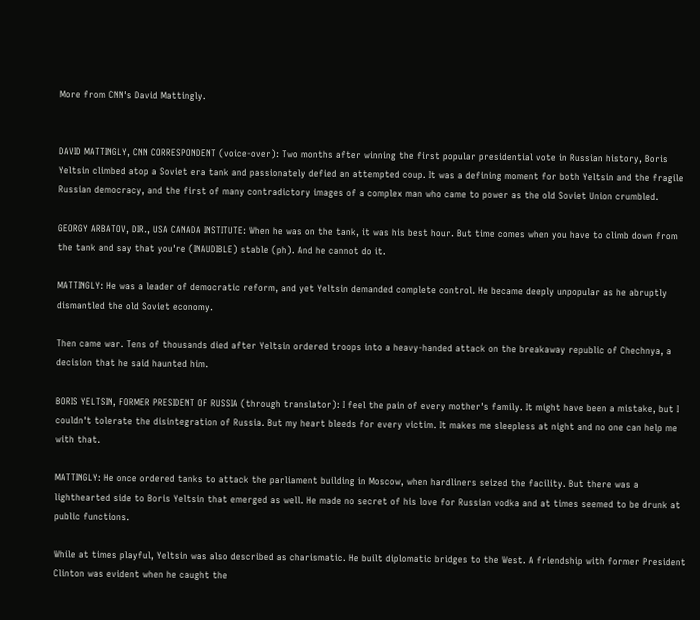More from CNN's David Mattingly.


DAVID MATTINGLY, CNN CORRESPONDENT (voice-over): Two months after winning the first popular presidential vote in Russian history, Boris Yeltsin climbed atop a Soviet era tank and passionately defied an attempted coup. It was a defining moment for both Yeltsin and the fragile Russian democracy, and the first of many contradictory images of a complex man who came to power as the old Soviet Union crumbled.

GEORGY ARBATOV, DIR., USA CANADA INSTITUTE: When he was on the tank, it was his best hour. But time comes when you have to climb down from the tank and say that you're (INAUDIBLE) stable (ph). And he cannot do it.

MATTINGLY: He was a leader of democratic reform, and yet Yeltsin demanded complete control. He became deeply unpopular as he abruptly dismantled the old Soviet economy.

Then came war. Tens of thousands died after Yeltsin ordered troops into a heavy-handed attack on the breakaway republic of Chechnya, a decision that he said haunted him.

BORIS YELTSIN, FORMER PRESIDENT OF RUSSIA (through translator): I feel the pain of every mother's family. It might have been a mistake, but I couldn't tolerate the disintegration of Russia. But my heart bleeds for every victim. It makes me sleepless at night and no one can help me with that.

MATTINGLY: He once ordered tanks to attack the parliament building in Moscow, when hardliners seized the facility. But there was a lighthearted side to Boris Yeltsin that emerged as well. He made no secret of his love for Russian vodka and at times seemed to be drunk at public functions.

While at times playful, Yeltsin was also described as charismatic. He built diplomatic bridges to the West. A friendship with former President Clinton was evident when he caught the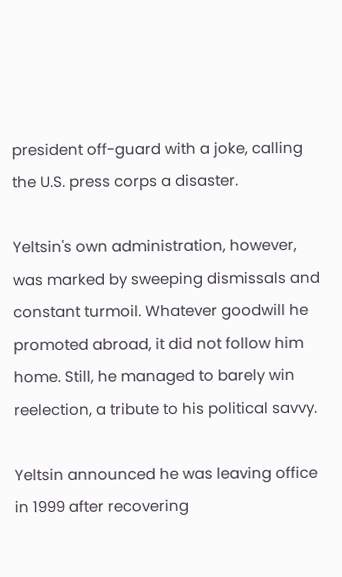president off-guard with a joke, calling the U.S. press corps a disaster.

Yeltsin's own administration, however, was marked by sweeping dismissals and constant turmoil. Whatever goodwill he promoted abroad, it did not follow him home. Still, he managed to barely win reelection, a tribute to his political savvy.

Yeltsin announced he was leaving office in 1999 after recovering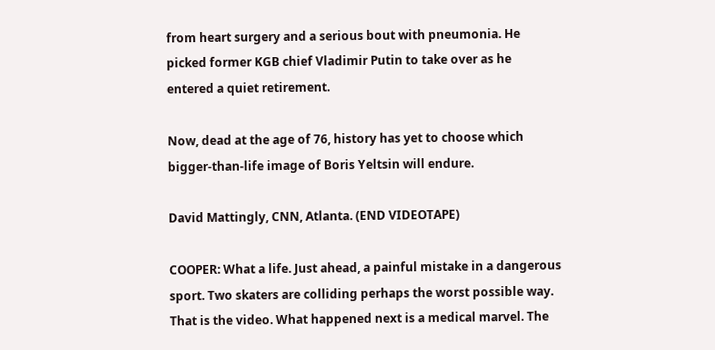from heart surgery and a serious bout with pneumonia. He picked former KGB chief Vladimir Putin to take over as he entered a quiet retirement.

Now, dead at the age of 76, history has yet to choose which bigger-than-life image of Boris Yeltsin will endure.

David Mattingly, CNN, Atlanta. (END VIDEOTAPE)

COOPER: What a life. Just ahead, a painful mistake in a dangerous sport. Two skaters are colliding perhaps the worst possible way. That is the video. What happened next is a medical marvel. The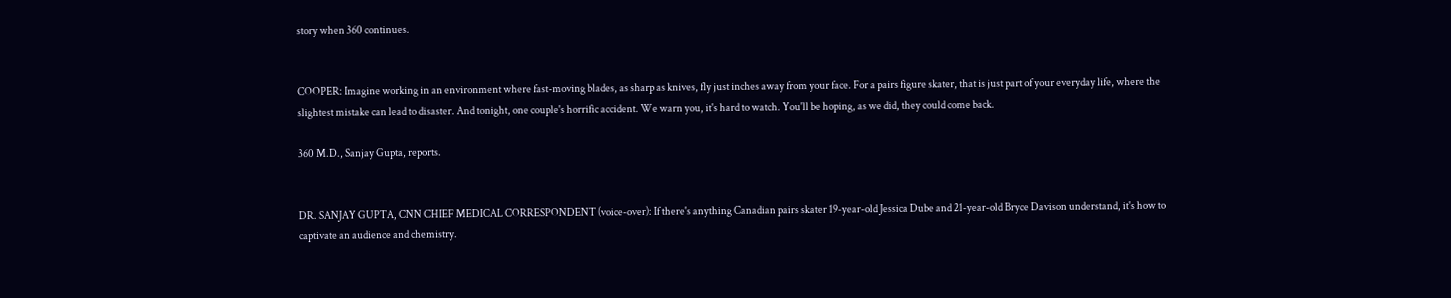story when 360 continues.


COOPER: Imagine working in an environment where fast-moving blades, as sharp as knives, fly just inches away from your face. For a pairs figure skater, that is just part of your everyday life, where the slightest mistake can lead to disaster. And tonight, one couple's horrific accident. We warn you, it's hard to watch. You'll be hoping, as we did, they could come back.

360 M.D., Sanjay Gupta, reports.


DR. SANJAY GUPTA, CNN CHIEF MEDICAL CORRESPONDENT (voice-over): If there's anything Canadian pairs skater 19-year-old Jessica Dube and 21-year-old Bryce Davison understand, it's how to captivate an audience and chemistry.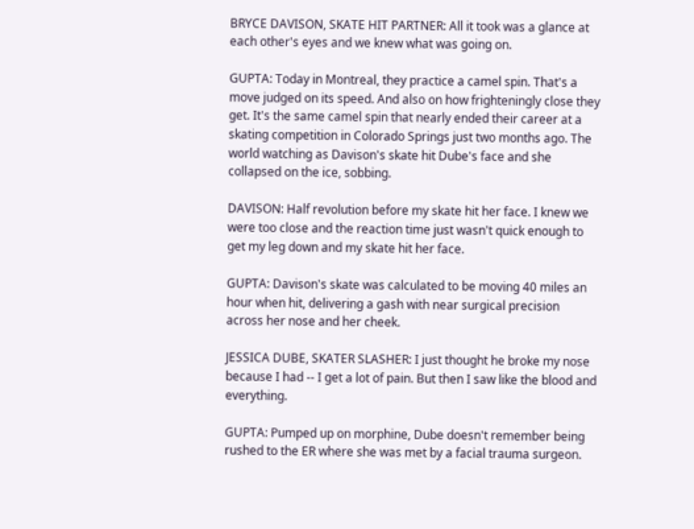BRYCE DAVISON, SKATE HIT PARTNER: All it took was a glance at each other's eyes and we knew what was going on.

GUPTA: Today in Montreal, they practice a camel spin. That's a move judged on its speed. And also on how frighteningly close they get. It's the same camel spin that nearly ended their career at a skating competition in Colorado Springs just two months ago. The world watching as Davison's skate hit Dube's face and she collapsed on the ice, sobbing.

DAVISON: Half revolution before my skate hit her face. I knew we were too close and the reaction time just wasn't quick enough to get my leg down and my skate hit her face.

GUPTA: Davison's skate was calculated to be moving 40 miles an hour when hit, delivering a gash with near surgical precision across her nose and her cheek.

JESSICA DUBE, SKATER SLASHER: I just thought he broke my nose because I had -- I get a lot of pain. But then I saw like the blood and everything.

GUPTA: Pumped up on morphine, Dube doesn't remember being rushed to the ER where she was met by a facial trauma surgeon.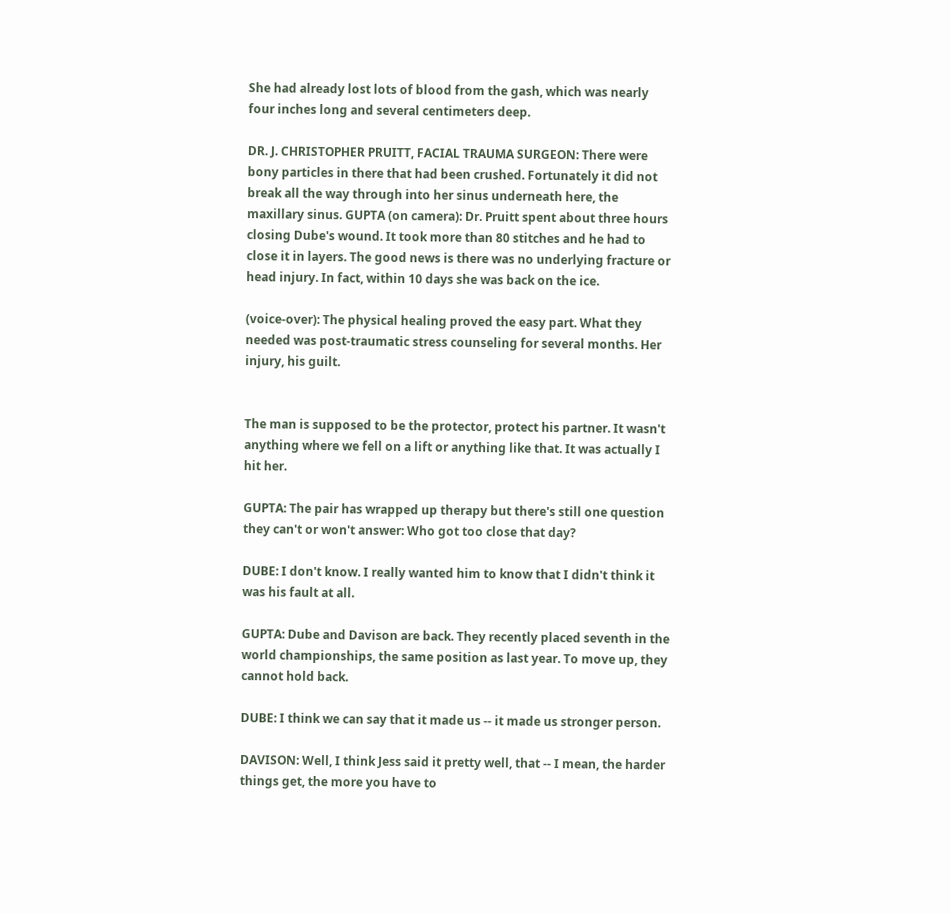She had already lost lots of blood from the gash, which was nearly four inches long and several centimeters deep.

DR. J. CHRISTOPHER PRUITT, FACIAL TRAUMA SURGEON: There were bony particles in there that had been crushed. Fortunately it did not break all the way through into her sinus underneath here, the maxillary sinus. GUPTA (on camera): Dr. Pruitt spent about three hours closing Dube's wound. It took more than 80 stitches and he had to close it in layers. The good news is there was no underlying fracture or head injury. In fact, within 10 days she was back on the ice.

(voice-over): The physical healing proved the easy part. What they needed was post-traumatic stress counseling for several months. Her injury, his guilt.


The man is supposed to be the protector, protect his partner. It wasn't anything where we fell on a lift or anything like that. It was actually I hit her.

GUPTA: The pair has wrapped up therapy but there's still one question they can't or won't answer: Who got too close that day?

DUBE: I don't know. I really wanted him to know that I didn't think it was his fault at all.

GUPTA: Dube and Davison are back. They recently placed seventh in the world championships, the same position as last year. To move up, they cannot hold back.

DUBE: I think we can say that it made us -- it made us stronger person.

DAVISON: Well, I think Jess said it pretty well, that -- I mean, the harder things get, the more you have to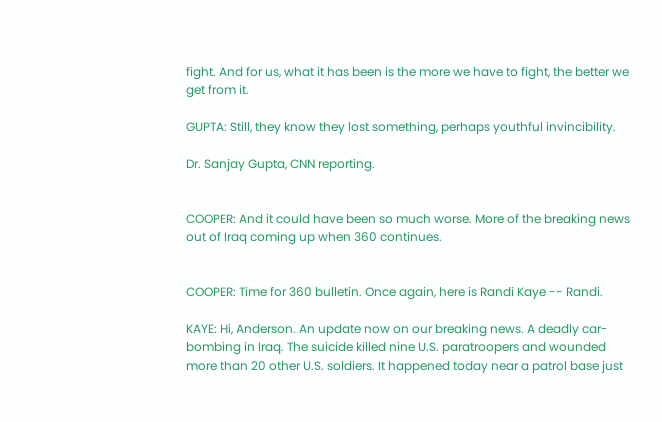fight. And for us, what it has been is the more we have to fight, the better we get from it.

GUPTA: Still, they know they lost something, perhaps youthful invincibility.

Dr. Sanjay Gupta, CNN reporting.


COOPER: And it could have been so much worse. More of the breaking news out of Iraq coming up when 360 continues.


COOPER: Time for 360 bulletin. Once again, here is Randi Kaye -- Randi.

KAYE: Hi, Anderson. An update now on our breaking news. A deadly car-bombing in Iraq. The suicide killed nine U.S. paratroopers and wounded more than 20 other U.S. soldiers. It happened today near a patrol base just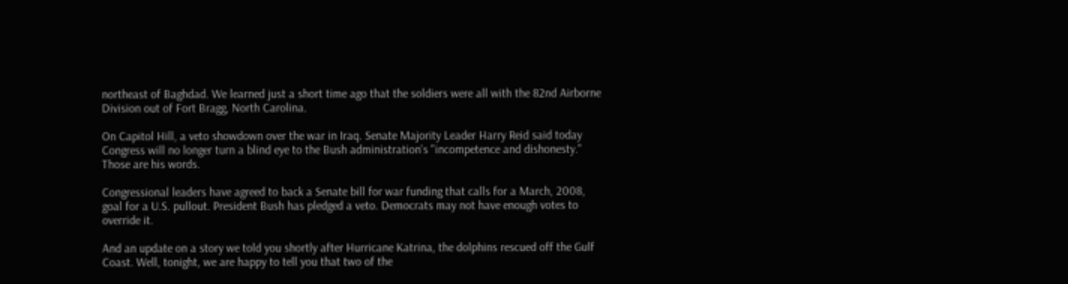northeast of Baghdad. We learned just a short time ago that the soldiers were all with the 82nd Airborne Division out of Fort Bragg, North Carolina.

On Capitol Hill, a veto showdown over the war in Iraq. Senate Majority Leader Harry Reid said today Congress will no longer turn a blind eye to the Bush administration's "incompetence and dishonesty." Those are his words.

Congressional leaders have agreed to back a Senate bill for war funding that calls for a March, 2008, goal for a U.S. pullout. President Bush has pledged a veto. Democrats may not have enough votes to override it.

And an update on a story we told you shortly after Hurricane Katrina, the dolphins rescued off the Gulf Coast. Well, tonight, we are happy to tell you that two of the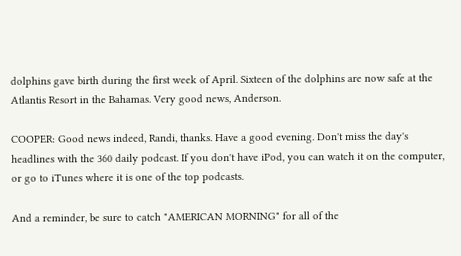dolphins gave birth during the first week of April. Sixteen of the dolphins are now safe at the Atlantis Resort in the Bahamas. Very good news, Anderson.

COOPER: Good news indeed, Randi, thanks. Have a good evening. Don't miss the day's headlines with the 360 daily podcast. If you don't have iPod, you can watch it on the computer, or go to iTunes where it is one of the top podcasts.

And a reminder, be sure to catch "AMERICAN MORNING" for all of the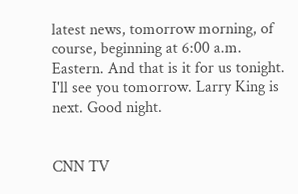latest news, tomorrow morning, of course, beginning at 6:00 a.m. Eastern. And that is it for us tonight. I'll see you tomorrow. Larry King is next. Good night.


CNN TV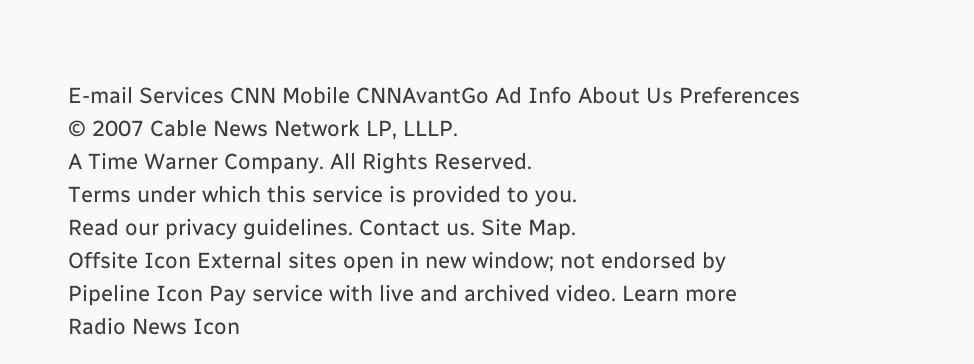E-mail Services CNN Mobile CNNAvantGo Ad Info About Us Preferences
© 2007 Cable News Network LP, LLLP.
A Time Warner Company. All Rights Reserved.
Terms under which this service is provided to you.
Read our privacy guidelines. Contact us. Site Map.
Offsite Icon External sites open in new window; not endorsed by
Pipeline Icon Pay service with live and archived video. Learn more
Radio News Icon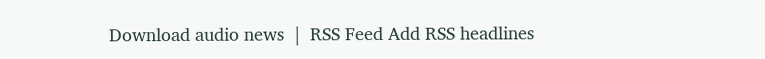Download audio news  |  RSS Feed Add RSS headlines